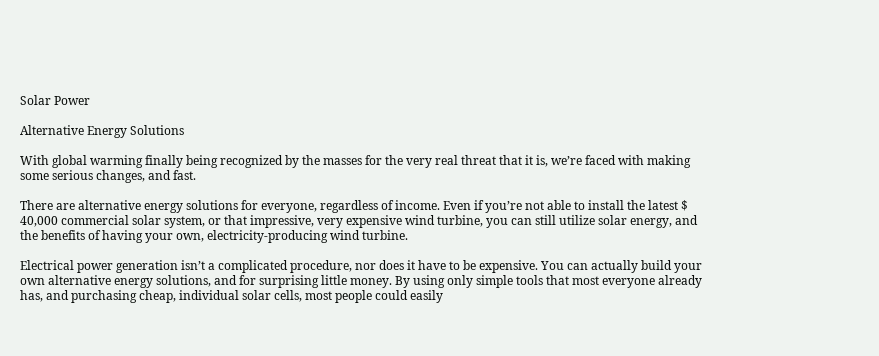Solar Power

Alternative Energy Solutions

With global warming finally being recognized by the masses for the very real threat that it is, we’re faced with making some serious changes, and fast.

There are alternative energy solutions for everyone, regardless of income. Even if you’re not able to install the latest $ 40,000 commercial solar system, or that impressive, very expensive wind turbine, you can still utilize solar energy, and the benefits of having your own, electricity-producing wind turbine.

Electrical power generation isn’t a complicated procedure, nor does it have to be expensive. You can actually build your own alternative energy solutions, and for surprising little money. By using only simple tools that most everyone already has, and purchasing cheap, individual solar cells, most people could easily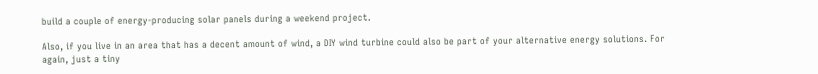build a couple of energy-producing solar panels during a weekend project.

Also, if you live in an area that has a decent amount of wind, a DIY wind turbine could also be part of your alternative energy solutions. For again, just a tiny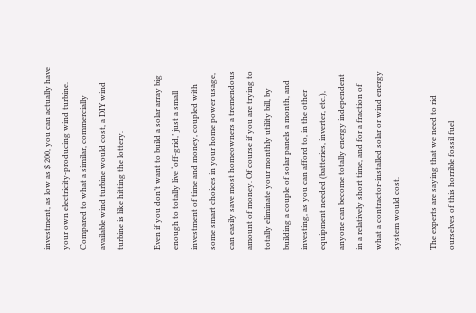investment, as low as $ 200, you can actually have your own electricity-producing wind turbine. Compared to what a similar, commercially available wind turbine would cost, a DIY wind turbine is like hitting the lottery.

Even if you don’t want to build a solar array big enough to totally live ‘off-grid,’ just a small investment of time and money, coupled with some smart choices in your home power usage, can easily save most homeowners a tremendous amount of money. Of course if you are trying to totally eliminate your monthly utility bill, by building a couple of solar panels a month, and investing, as you can afford to, in the other equipment needed (batteries, inverter, etc.), anyone can become totally energy independent in a relatively short time, and for a fraction of what a contractor-installed solar or wind energy system would cost.

The experts are saying that we need to rid ourselves of this horrible fossil fuel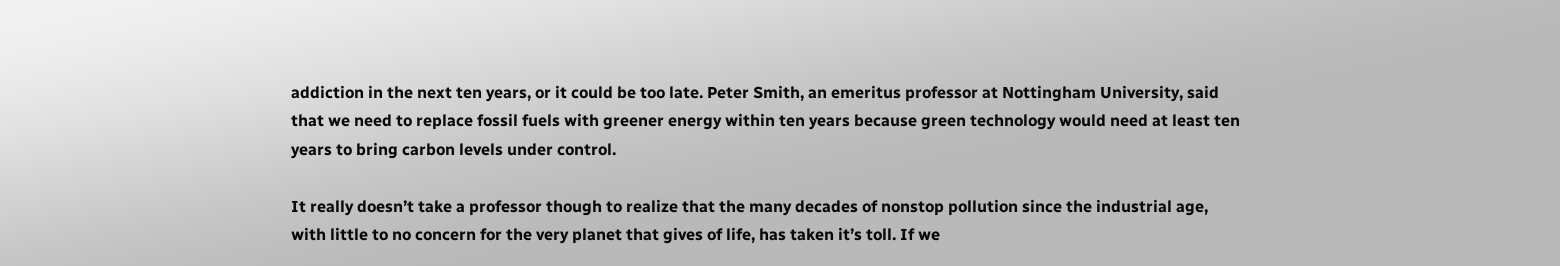addiction in the next ten years, or it could be too late. Peter Smith, an emeritus professor at Nottingham University, said that we need to replace fossil fuels with greener energy within ten years because green technology would need at least ten years to bring carbon levels under control.

It really doesn’t take a professor though to realize that the many decades of nonstop pollution since the industrial age, with little to no concern for the very planet that gives of life, has taken it’s toll. If we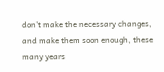don’t make the necessary changes, and make them soon enough, these many years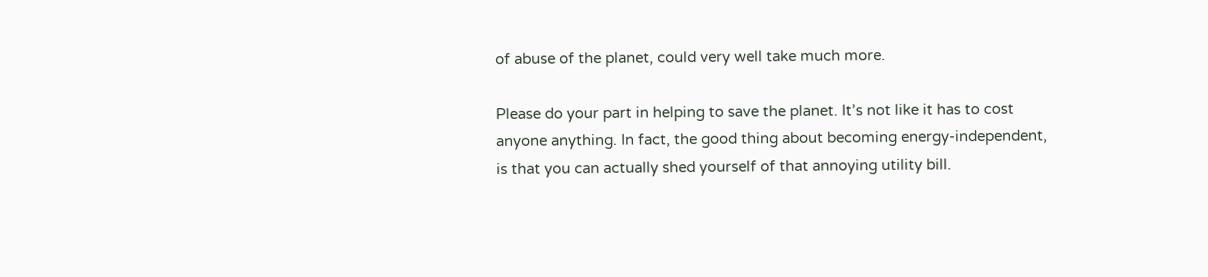of abuse of the planet, could very well take much more.

Please do your part in helping to save the planet. It’s not like it has to cost anyone anything. In fact, the good thing about becoming energy-independent, is that you can actually shed yourself of that annoying utility bill.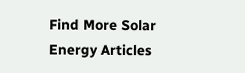Find More Solar Energy Articles